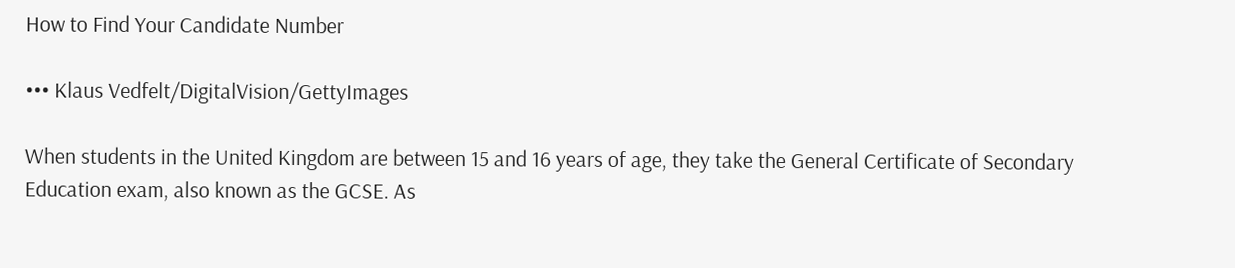How to Find Your Candidate Number

••• Klaus Vedfelt/DigitalVision/GettyImages

When students in the United Kingdom are between 15 and 16 years of age, they take the General Certificate of Secondary Education exam, also known as the GCSE. As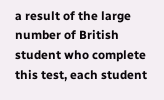a result of the large number of British student who complete this test, each student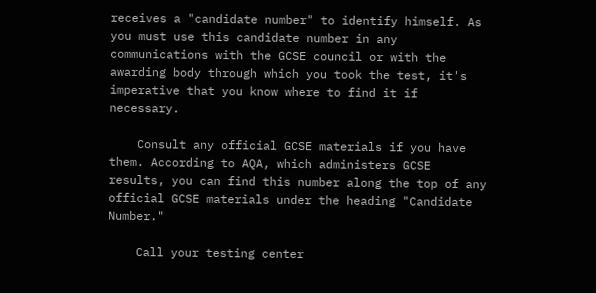receives a "candidate number" to identify himself. As you must use this candidate number in any communications with the GCSE council or with the awarding body through which you took the test, it's imperative that you know where to find it if necessary.

    Consult any official GCSE materials if you have them. According to AQA, which administers GCSE results, you can find this number along the top of any official GCSE materials under the heading "Candidate Number."

    Call your testing center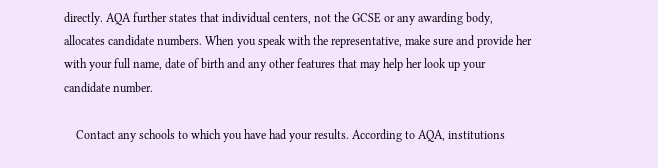directly. AQA further states that individual centers, not the GCSE or any awarding body, allocates candidate numbers. When you speak with the representative, make sure and provide her with your full name, date of birth and any other features that may help her look up your candidate number.

    Contact any schools to which you have had your results. According to AQA, institutions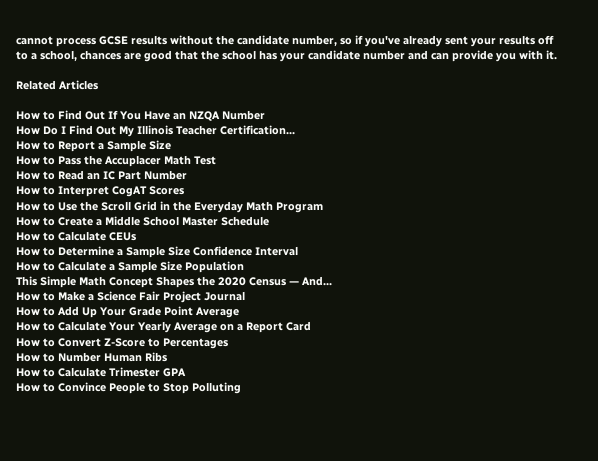cannot process GCSE results without the candidate number, so if you've already sent your results off to a school, chances are good that the school has your candidate number and can provide you with it.

Related Articles

How to Find Out If You Have an NZQA Number
How Do I Find Out My Illinois Teacher Certification...
How to Report a Sample Size
How to Pass the Accuplacer Math Test
How to Read an IC Part Number
How to Interpret CogAT Scores
How to Use the Scroll Grid in the Everyday Math Program
How to Create a Middle School Master Schedule
How to Calculate CEUs
How to Determine a Sample Size Confidence Interval
How to Calculate a Sample Size Population
This Simple Math Concept Shapes the 2020 Census — And...
How to Make a Science Fair Project Journal
How to Add Up Your Grade Point Average
How to Calculate Your Yearly Average on a Report Card
How to Convert Z-Score to Percentages
How to Number Human Ribs
How to Calculate Trimester GPA
How to Convince People to Stop Polluting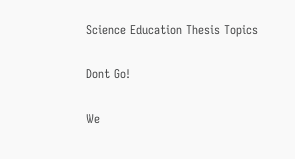Science Education Thesis Topics

Dont Go!

We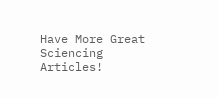Have More Great Sciencing Articles!